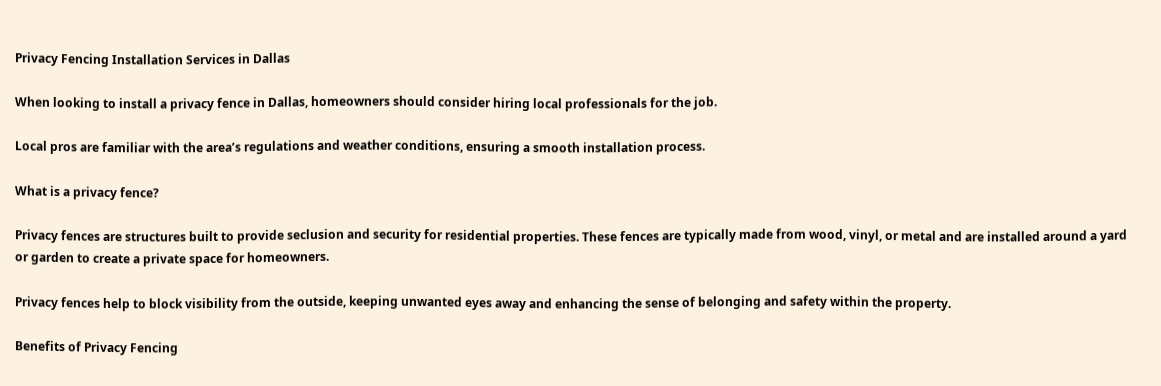Privacy Fencing Installation Services in Dallas

When looking to install a privacy fence in Dallas, homeowners should consider hiring local professionals for the job.

Local pros are familiar with the area’s regulations and weather conditions, ensuring a smooth installation process.

What is a privacy fence?

Privacy fences are structures built to provide seclusion and security for residential properties. These fences are typically made from wood, vinyl, or metal and are installed around a yard or garden to create a private space for homeowners.

Privacy fences help to block visibility from the outside, keeping unwanted eyes away and enhancing the sense of belonging and safety within the property.

Benefits of Privacy Fencing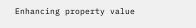Enhancing property value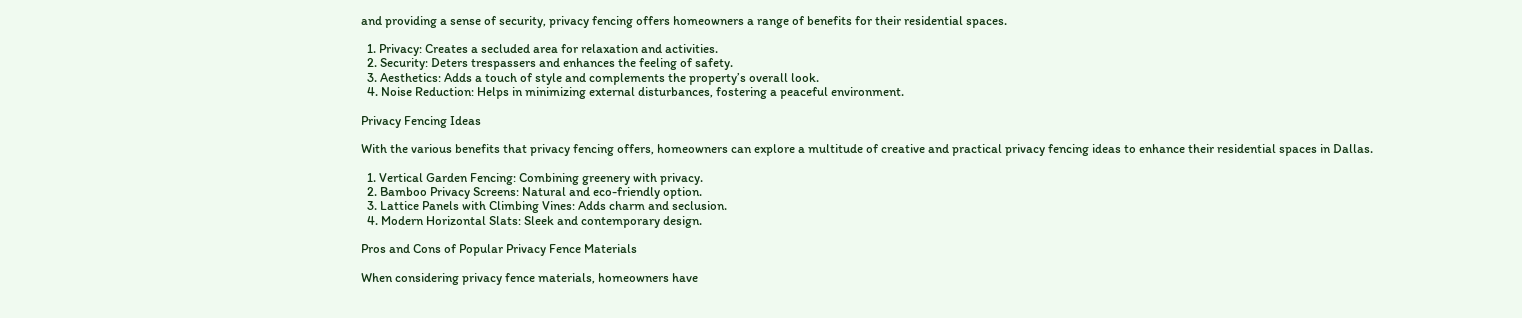and providing a sense of security, privacy fencing offers homeowners a range of benefits for their residential spaces.

  1. Privacy: Creates a secluded area for relaxation and activities.
  2. Security: Deters trespassers and enhances the feeling of safety.
  3. Aesthetics: Adds a touch of style and complements the property’s overall look.
  4. Noise Reduction: Helps in minimizing external disturbances, fostering a peaceful environment.

Privacy Fencing Ideas

With the various benefits that privacy fencing offers, homeowners can explore a multitude of creative and practical privacy fencing ideas to enhance their residential spaces in Dallas.

  1. Vertical Garden Fencing: Combining greenery with privacy.
  2. Bamboo Privacy Screens: Natural and eco-friendly option.
  3. Lattice Panels with Climbing Vines: Adds charm and seclusion.
  4. Modern Horizontal Slats: Sleek and contemporary design.

Pros and Cons of Popular Privacy Fence Materials

When considering privacy fence materials, homeowners have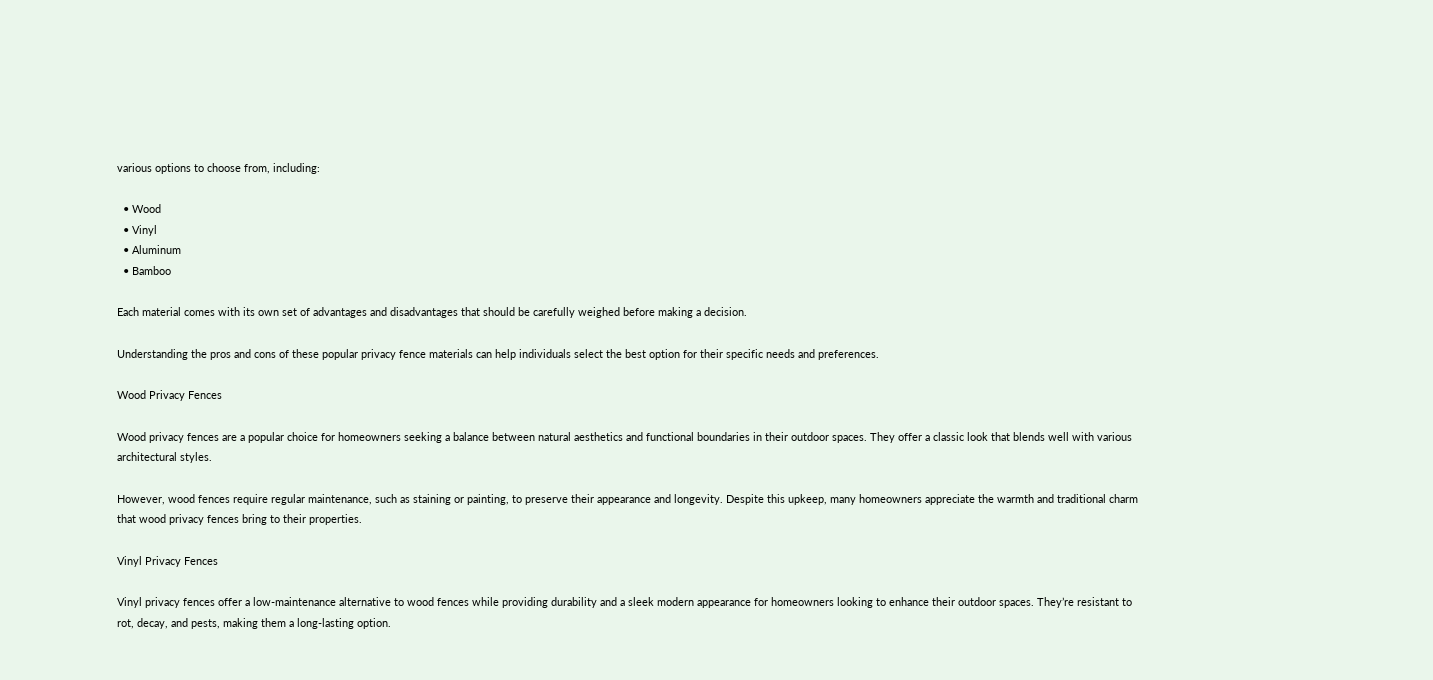various options to choose from, including:

  • Wood
  • Vinyl
  • Aluminum
  • Bamboo

Each material comes with its own set of advantages and disadvantages that should be carefully weighed before making a decision.

Understanding the pros and cons of these popular privacy fence materials can help individuals select the best option for their specific needs and preferences.

Wood Privacy Fences

Wood privacy fences are a popular choice for homeowners seeking a balance between natural aesthetics and functional boundaries in their outdoor spaces. They offer a classic look that blends well with various architectural styles.

However, wood fences require regular maintenance, such as staining or painting, to preserve their appearance and longevity. Despite this upkeep, many homeowners appreciate the warmth and traditional charm that wood privacy fences bring to their properties.

Vinyl Privacy Fences

Vinyl privacy fences offer a low-maintenance alternative to wood fences while providing durability and a sleek modern appearance for homeowners looking to enhance their outdoor spaces. They’re resistant to rot, decay, and pests, making them a long-lasting option.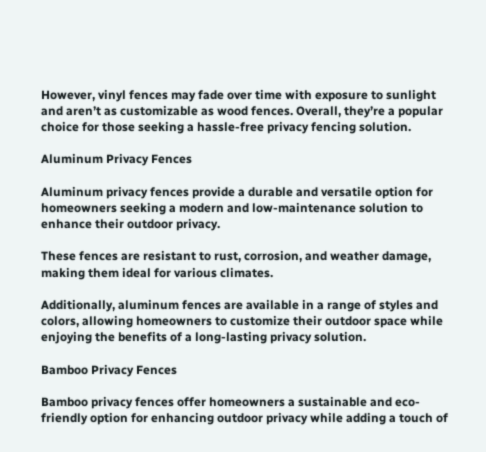However, vinyl fences may fade over time with exposure to sunlight and aren’t as customizable as wood fences. Overall, they’re a popular choice for those seeking a hassle-free privacy fencing solution.

Aluminum Privacy Fences

Aluminum privacy fences provide a durable and versatile option for homeowners seeking a modern and low-maintenance solution to enhance their outdoor privacy.

These fences are resistant to rust, corrosion, and weather damage, making them ideal for various climates.

Additionally, aluminum fences are available in a range of styles and colors, allowing homeowners to customize their outdoor space while enjoying the benefits of a long-lasting privacy solution.

Bamboo Privacy Fences

Bamboo privacy fences offer homeowners a sustainable and eco-friendly option for enhancing outdoor privacy while adding a touch of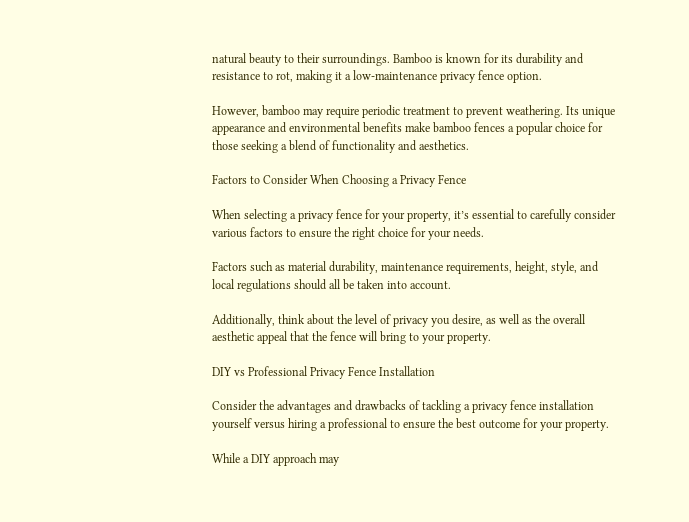natural beauty to their surroundings. Bamboo is known for its durability and resistance to rot, making it a low-maintenance privacy fence option.

However, bamboo may require periodic treatment to prevent weathering. Its unique appearance and environmental benefits make bamboo fences a popular choice for those seeking a blend of functionality and aesthetics.

Factors to Consider When Choosing a Privacy Fence

When selecting a privacy fence for your property, it’s essential to carefully consider various factors to ensure the right choice for your needs.

Factors such as material durability, maintenance requirements, height, style, and local regulations should all be taken into account.

Additionally, think about the level of privacy you desire, as well as the overall aesthetic appeal that the fence will bring to your property.

DIY vs Professional Privacy Fence Installation

Consider the advantages and drawbacks of tackling a privacy fence installation yourself versus hiring a professional to ensure the best outcome for your property.

While a DIY approach may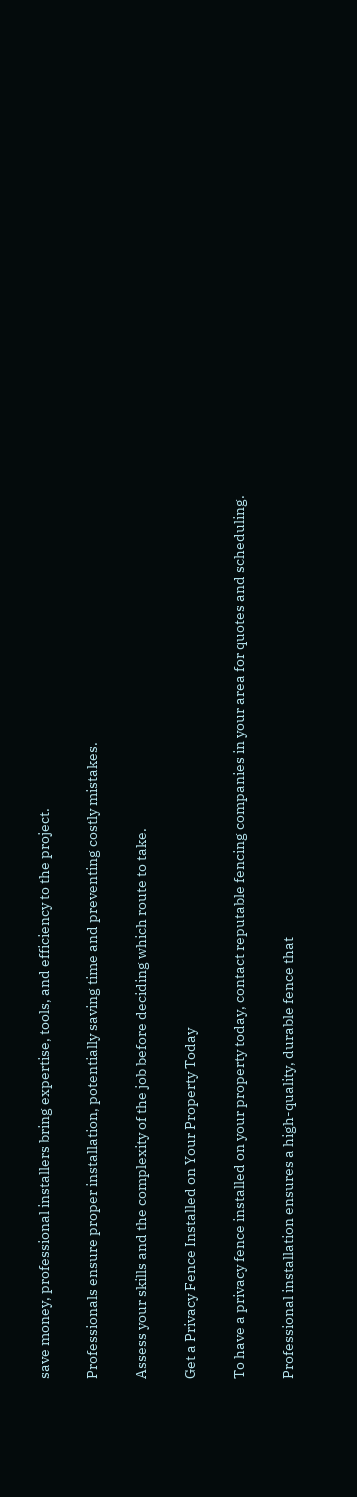save money, professional installers bring expertise, tools, and efficiency to the project.

Professionals ensure proper installation, potentially saving time and preventing costly mistakes.

Assess your skills and the complexity of the job before deciding which route to take.

Get a Privacy Fence Installed on Your Property Today

To have a privacy fence installed on your property today, contact reputable fencing companies in your area for quotes and scheduling.

Professional installation ensures a high-quality, durable fence that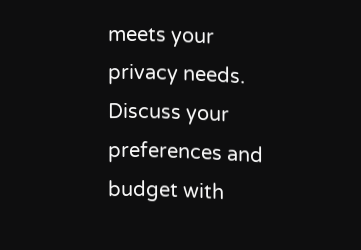meets your privacy needs. Discuss your preferences and budget with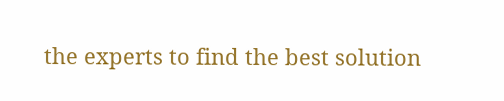the experts to find the best solution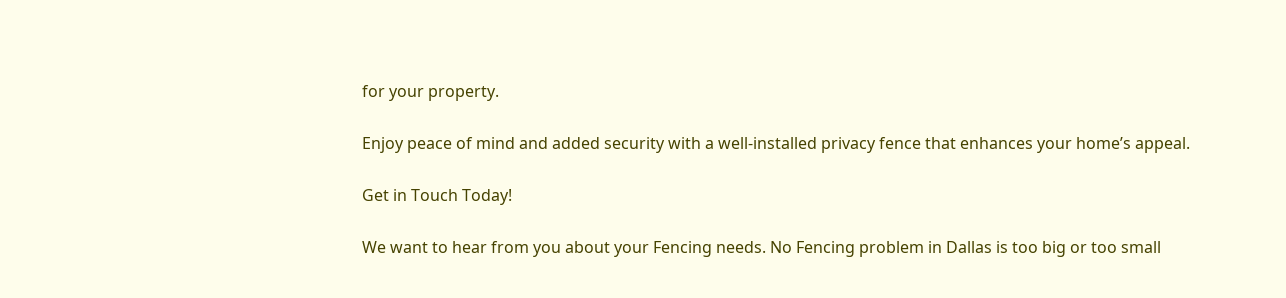for your property.

Enjoy peace of mind and added security with a well-installed privacy fence that enhances your home’s appeal.

Get in Touch Today!

We want to hear from you about your Fencing needs. No Fencing problem in Dallas is too big or too small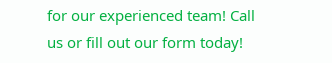for our experienced team! Call us or fill out our form today!